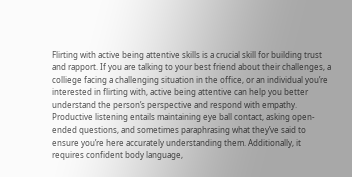Flirting with active being attentive skills is a crucial skill for building trust and rapport. If you are talking to your best friend about their challenges, a colliege facing a challenging situation in the office, or an individual you’re interested in flirting with, active being attentive can help you better understand the person’s perspective and respond with empathy. Productive listening entails maintaining eye ball contact, asking open-ended questions, and sometimes paraphrasing what they’ve said to ensure you’re here accurately understanding them. Additionally, it requires confident body language,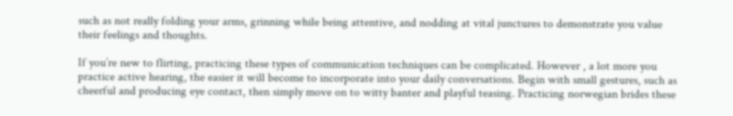such as not really folding your arms, grinning while being attentive, and nodding at vital junctures to demonstrate you value their feelings and thoughts.

If you’re new to flirting, practicing these types of communication techniques can be complicated. However , a lot more you practice active hearing, the easier it will become to incorporate into your daily conversations. Begin with small gestures, such as cheerful and producing eye contact, then simply move on to witty banter and playful teasing. Practicing norwegian brides these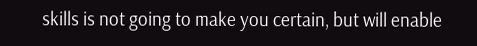skills is not going to make you certain, but will enable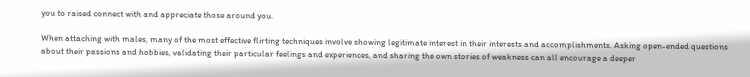you to raised connect with and appreciate those around you.

When attaching with males, many of the most effective flirting techniques involve showing legitimate interest in their interests and accomplishments. Asking open-ended questions about their passions and hobbies, validating their particular feelings and experiences, and sharing the own stories of weakness can all encourage a deeper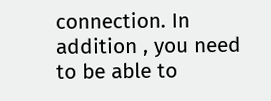connection. In addition , you need to be able to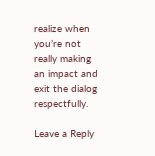realize when you’re not really making an impact and exit the dialog respectfully.

Leave a Reply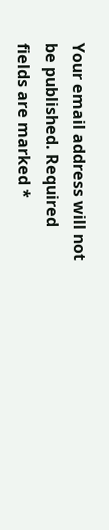Your email address will not be published. Required fields are marked *